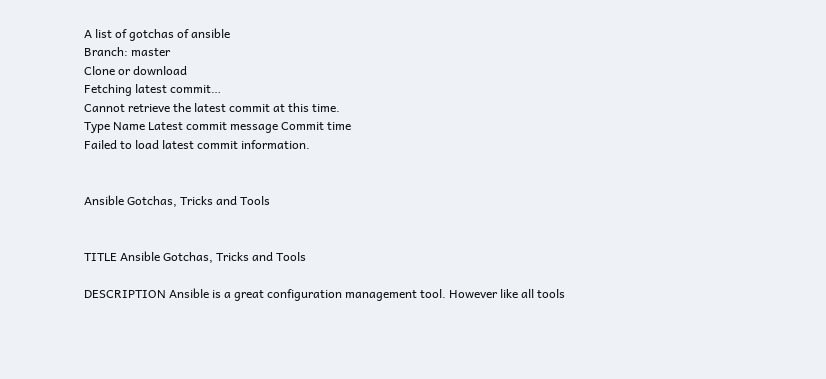A list of gotchas of ansible
Branch: master
Clone or download
Fetching latest commit…
Cannot retrieve the latest commit at this time.
Type Name Latest commit message Commit time
Failed to load latest commit information.


Ansible Gotchas, Tricks and Tools


TITLE Ansible Gotchas, Tricks and Tools

DESCRIPTION Ansible is a great configuration management tool. However like all tools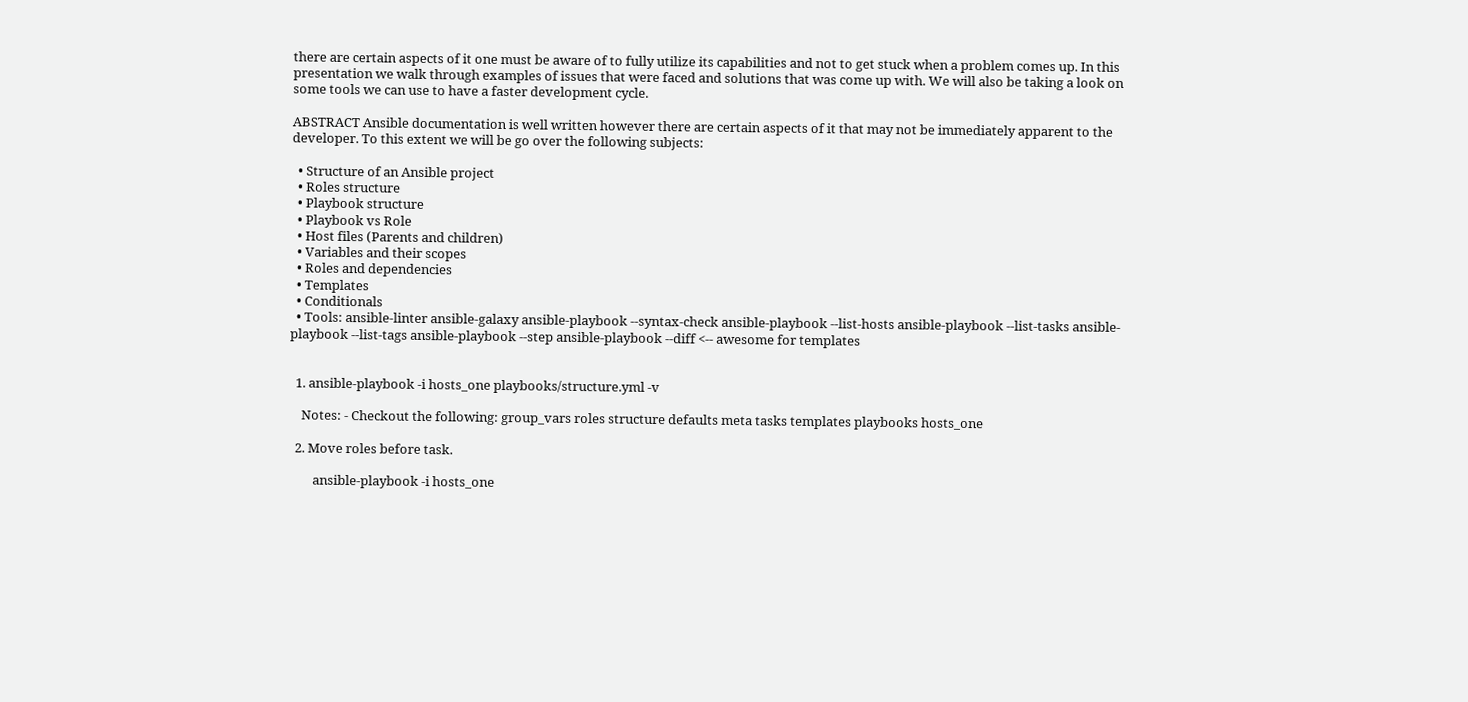there are certain aspects of it one must be aware of to fully utilize its capabilities and not to get stuck when a problem comes up. In this presentation we walk through examples of issues that were faced and solutions that was come up with. We will also be taking a look on some tools we can use to have a faster development cycle.

ABSTRACT Ansible documentation is well written however there are certain aspects of it that may not be immediately apparent to the developer. To this extent we will be go over the following subjects:

  • Structure of an Ansible project
  • Roles structure
  • Playbook structure
  • Playbook vs Role
  • Host files (Parents and children)
  • Variables and their scopes
  • Roles and dependencies
  • Templates
  • Conditionals
  • Tools: ansible-linter ansible-galaxy ansible-playbook --syntax-check ansible-playbook --list-hosts ansible-playbook --list-tasks ansible-playbook --list-tags ansible-playbook --step ansible-playbook --diff <-- awesome for templates


  1. ansible-playbook -i hosts_one playbooks/structure.yml -v

    Notes: - Checkout the following: group_vars roles structure defaults meta tasks templates playbooks hosts_one

  2. Move roles before task.

        ansible-playbook -i hosts_one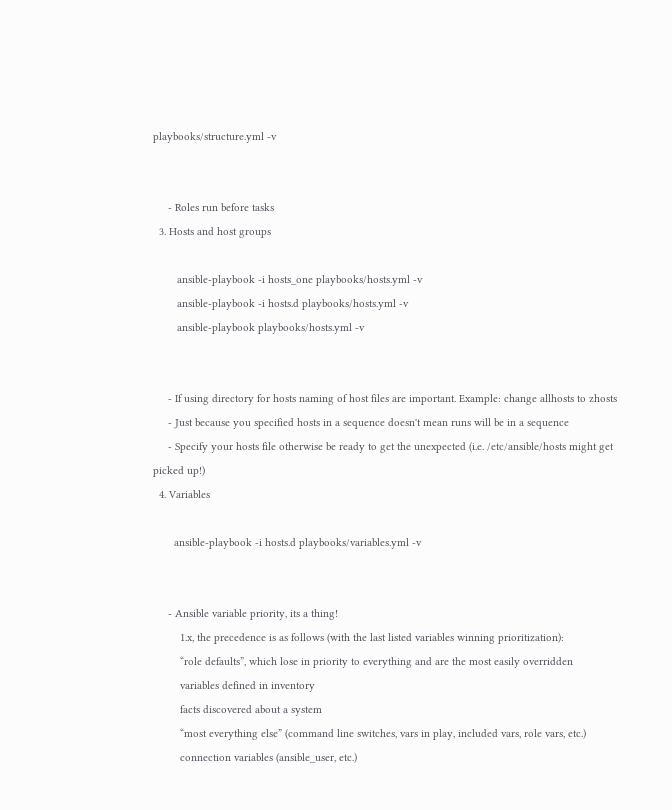playbooks/structure.yml -v


     - Roles run before tasks
  3. Hosts and host groups

        ansible-playbook -i hosts_one playbooks/hosts.yml -v
        ansible-playbook -i hosts.d playbooks/hosts.yml -v
        ansible-playbook playbooks/hosts.yml -v


     - If using directory for hosts naming of host files are important. Example: change allhosts to zhosts
     - Just because you specified hosts in a sequence doesn't mean runs will be in a sequence
     - Specify your hosts file otherwise be ready to get the unexpected (i.e. /etc/ansible/hosts might get picked up!)
  4. Variables

       ansible-playbook -i hosts.d playbooks/variables.yml -v


     - Ansible variable priority, its a thing!
         1.x, the precedence is as follows (with the last listed variables winning prioritization):
         “role defaults”, which lose in priority to everything and are the most easily overridden
         variables defined in inventory
         facts discovered about a system
         “most everything else” (command line switches, vars in play, included vars, role vars, etc.)
         connection variables (ansible_user, etc.)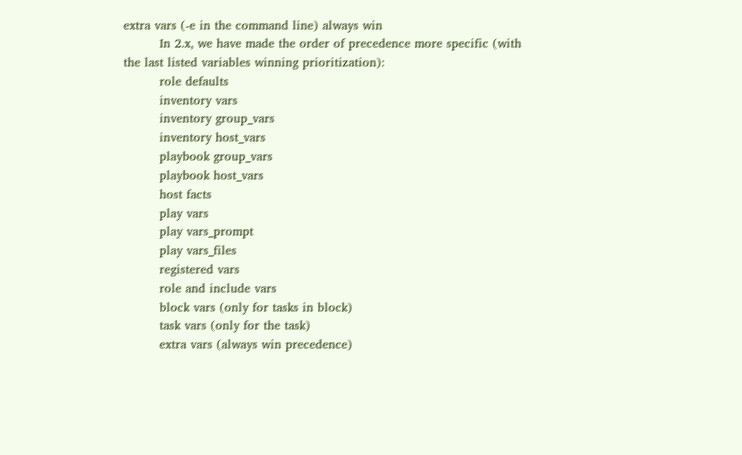extra vars (-e in the command line) always win
         In 2.x, we have made the order of precedence more specific (with the last listed variables winning prioritization):
         role defaults
         inventory vars
         inventory group_vars
         inventory host_vars
         playbook group_vars
         playbook host_vars
         host facts
         play vars
         play vars_prompt
         play vars_files
         registered vars
         role and include vars
         block vars (only for tasks in block)
         task vars (only for the task)
         extra vars (always win precedence)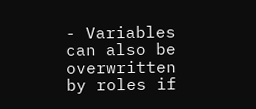- Variables can also be overwritten by roles if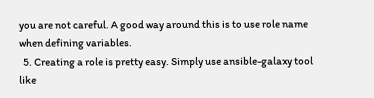you are not careful. A good way around this is to use role name when defining variables.
  5. Creating a role is pretty easy. Simply use ansible-galaxy tool like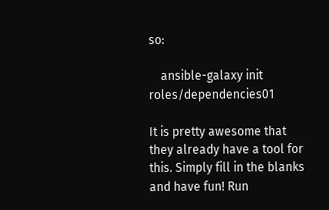so:

    ansible-galaxy init roles/dependencies01

It is pretty awesome that they already have a tool for this. Simply fill in the blanks and have fun! Run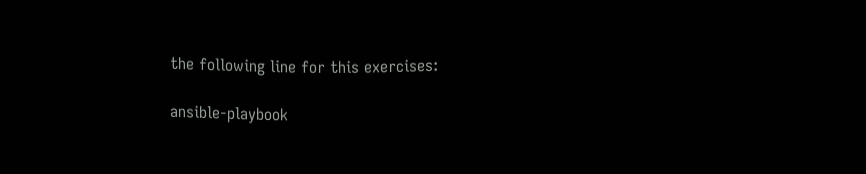the following line for this exercises:

ansible-playbook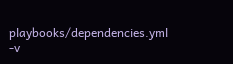playbooks/dependencies.yml -v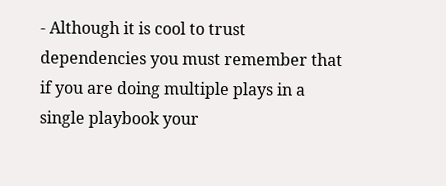- Although it is cool to trust dependencies you must remember that if you are doing multiple plays in a single playbook your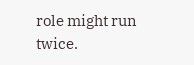role might run twice.